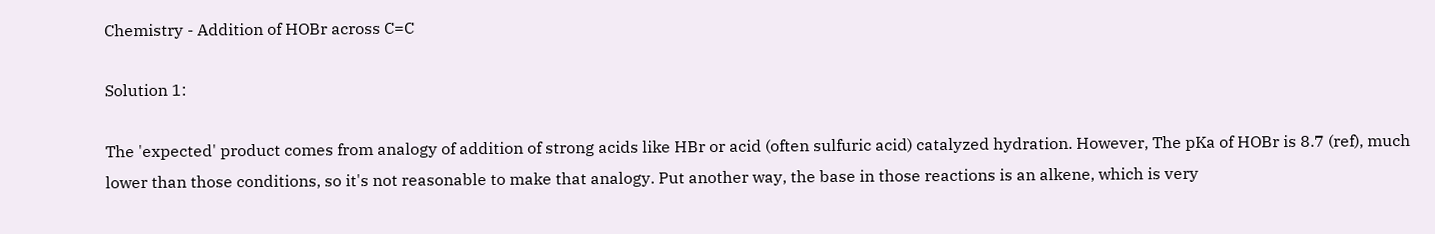Chemistry - Addition of HOBr across C=C

Solution 1:

The 'expected' product comes from analogy of addition of strong acids like HBr or acid (often sulfuric acid) catalyzed hydration. However, The pKa of HOBr is 8.7 (ref), much lower than those conditions, so it's not reasonable to make that analogy. Put another way, the base in those reactions is an alkene, which is very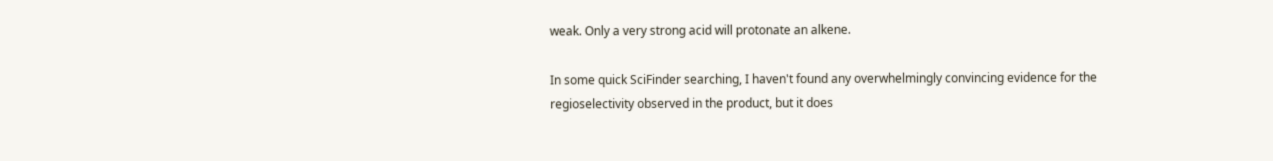weak. Only a very strong acid will protonate an alkene.

In some quick SciFinder searching, I haven't found any overwhelmingly convincing evidence for the regioselectivity observed in the product, but it does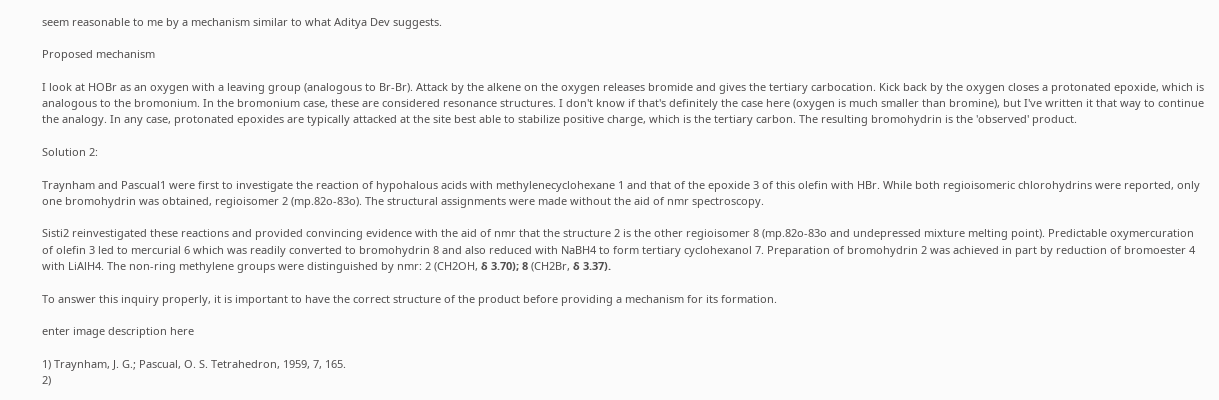seem reasonable to me by a mechanism similar to what Aditya Dev suggests.

Proposed mechanism

I look at HOBr as an oxygen with a leaving group (analogous to Br-Br). Attack by the alkene on the oxygen releases bromide and gives the tertiary carbocation. Kick back by the oxygen closes a protonated epoxide, which is analogous to the bromonium. In the bromonium case, these are considered resonance structures. I don't know if that's definitely the case here (oxygen is much smaller than bromine), but I've written it that way to continue the analogy. In any case, protonated epoxides are typically attacked at the site best able to stabilize positive charge, which is the tertiary carbon. The resulting bromohydrin is the 'observed' product.

Solution 2:

Traynham and Pascual1 were first to investigate the reaction of hypohalous acids with methylenecyclohexane 1 and that of the epoxide 3 of this olefin with HBr. While both regioisomeric chlorohydrins were reported, only one bromohydrin was obtained, regioisomer 2 (mp.82o-83o). The structural assignments were made without the aid of nmr spectroscopy.

Sisti2 reinvestigated these reactions and provided convincing evidence with the aid of nmr that the structure 2 is the other regioisomer 8 (mp.82o-83o and undepressed mixture melting point). Predictable oxymercuration of olefin 3 led to mercurial 6 which was readily converted to bromohydrin 8 and also reduced with NaBH4 to form tertiary cyclohexanol 7. Preparation of bromohydrin 2 was achieved in part by reduction of bromoester 4 with LiAlH4. The non-ring methylene groups were distinguished by nmr: 2 (CH2OH, δ 3.70); 8 (CH2Br, δ 3.37).

To answer this inquiry properly, it is important to have the correct structure of the product before providing a mechanism for its formation.

enter image description here

1) Traynham, J. G.; Pascual, O. S. Tetrahedron, 1959, 7, 165.
2)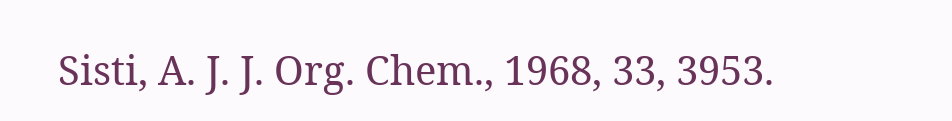Sisti, A. J. J. Org. Chem., 1968, 33, 3953.